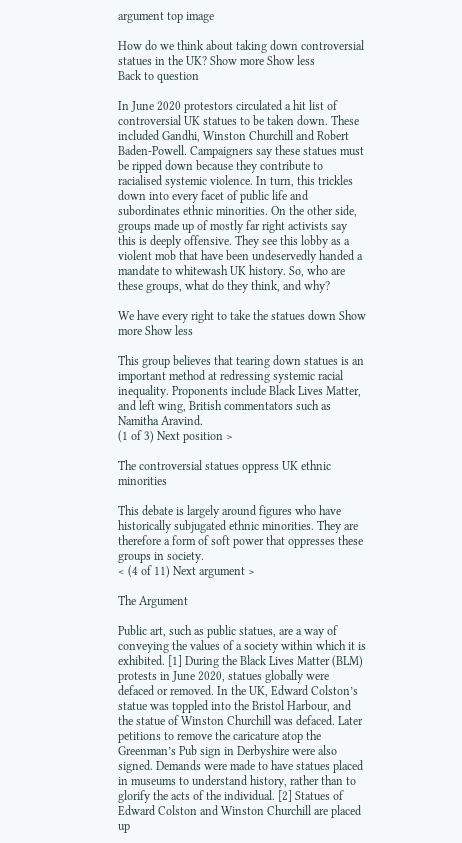argument top image

How do we think about taking down controversial statues in the UK? Show more Show less
Back to question

In June 2020 protestors circulated a hit list of controversial UK statues to be taken down. These included Gandhi, Winston Churchill and Robert Baden-Powell. Campaigners say these statues must be ripped down because they contribute to racialised systemic violence. In turn, this trickles down into every facet of public life and subordinates ethnic minorities. On the other side, groups made up of mostly far right activists say this is deeply offensive. They see this lobby as a violent mob that have been undeservedly handed a mandate to whitewash UK history. So, who are these groups, what do they think, and why?

We have every right to take the statues down Show more Show less

This group believes that tearing down statues is an important method at redressing systemic racial inequality. Proponents include Black Lives Matter, and left wing, British commentators such as Namitha Aravind.
(1 of 3) Next position >

The controversial statues oppress UK ethnic minorities

This debate is largely around figures who have historically subjugated ethnic minorities. They are therefore a form of soft power that oppresses these groups in society.
< (4 of 11) Next argument >

The Argument

Public art, such as public statues, are a way of conveying the values of a society within which it is exhibited. [1] During the Black Lives Matter (BLM) protests in June 2020, statues globally were defaced or removed. In the UK, Edward Colston’s statue was toppled into the Bristol Harbour, and the statue of Winston Churchill was defaced. Later petitions to remove the caricature atop the Greenman’s Pub sign in Derbyshire were also signed. Demands were made to have statues placed in museums to understand history, rather than to glorify the acts of the individual. [2] Statues of Edward Colston and Winston Churchill are placed up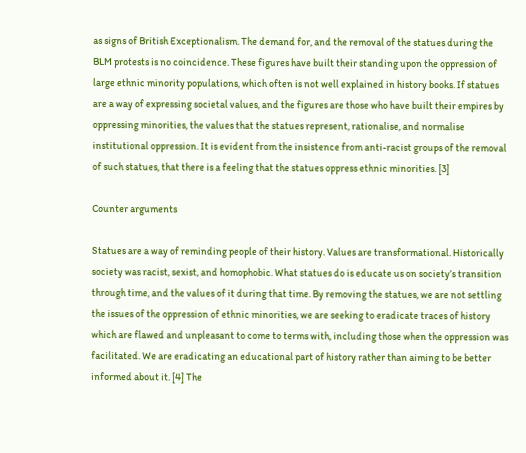as signs of British Exceptionalism. The demand for, and the removal of the statues during the BLM protests is no coincidence. These figures have built their standing upon the oppression of large ethnic minority populations, which often is not well explained in history books. If statues are a way of expressing societal values, and the figures are those who have built their empires by oppressing minorities, the values that the statues represent, rationalise, and normalise institutional oppression. It is evident from the insistence from anti-racist groups of the removal of such statues, that there is a feeling that the statues oppress ethnic minorities. [3]

Counter arguments

Statues are a way of reminding people of their history. Values are transformational. Historically society was racist, sexist, and homophobic. What statues do is educate us on society’s transition through time, and the values of it during that time. By removing the statues, we are not settling the issues of the oppression of ethnic minorities, we are seeking to eradicate traces of history which are flawed and unpleasant to come to terms with, including those when the oppression was facilitated. We are eradicating an educational part of history rather than aiming to be better informed about it. [4] The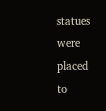statues were placed to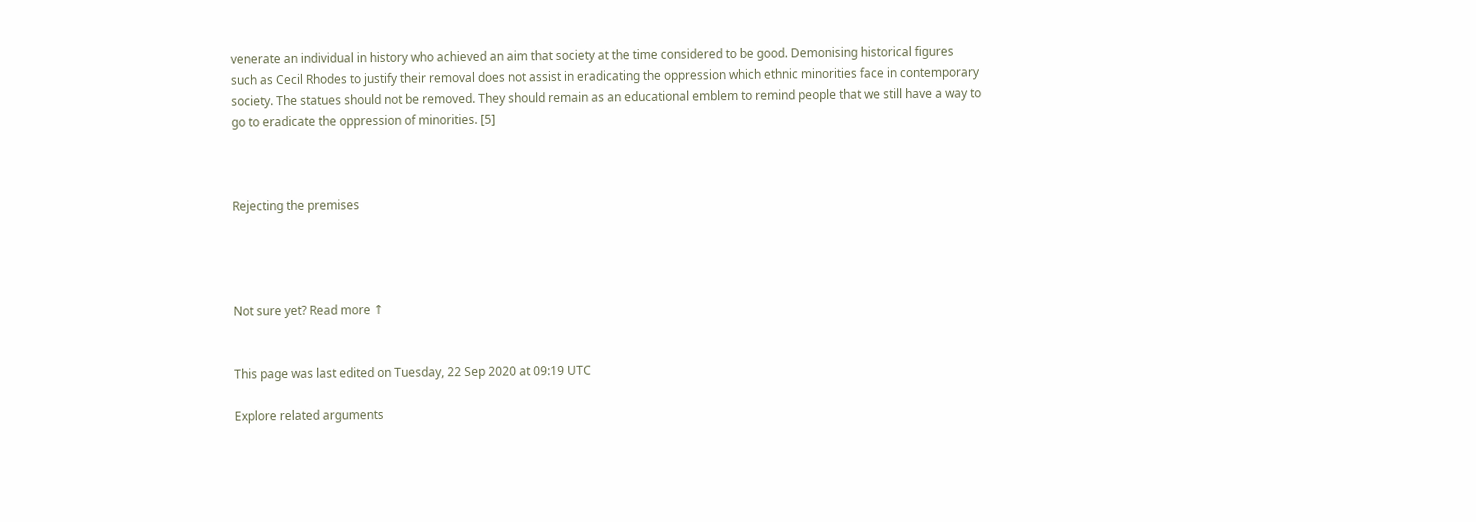venerate an individual in history who achieved an aim that society at the time considered to be good. Demonising historical figures such as Cecil Rhodes to justify their removal does not assist in eradicating the oppression which ethnic minorities face in contemporary society. The statues should not be removed. They should remain as an educational emblem to remind people that we still have a way to go to eradicate the oppression of minorities. [5]



Rejecting the premises




Not sure yet? Read more ↑


This page was last edited on Tuesday, 22 Sep 2020 at 09:19 UTC

Explore related arguments